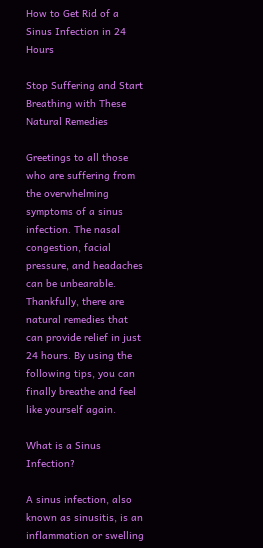How to Get Rid of a Sinus Infection in 24 Hours

Stop Suffering and Start Breathing with These Natural Remedies

Greetings to all those who are suffering from the overwhelming symptoms of a sinus infection. The nasal congestion, facial pressure, and headaches can be unbearable. Thankfully, there are natural remedies that can provide relief in just 24 hours. By using the following tips, you can finally breathe and feel like yourself again.

What is a Sinus Infection?

A sinus infection, also known as sinusitis, is an inflammation or swelling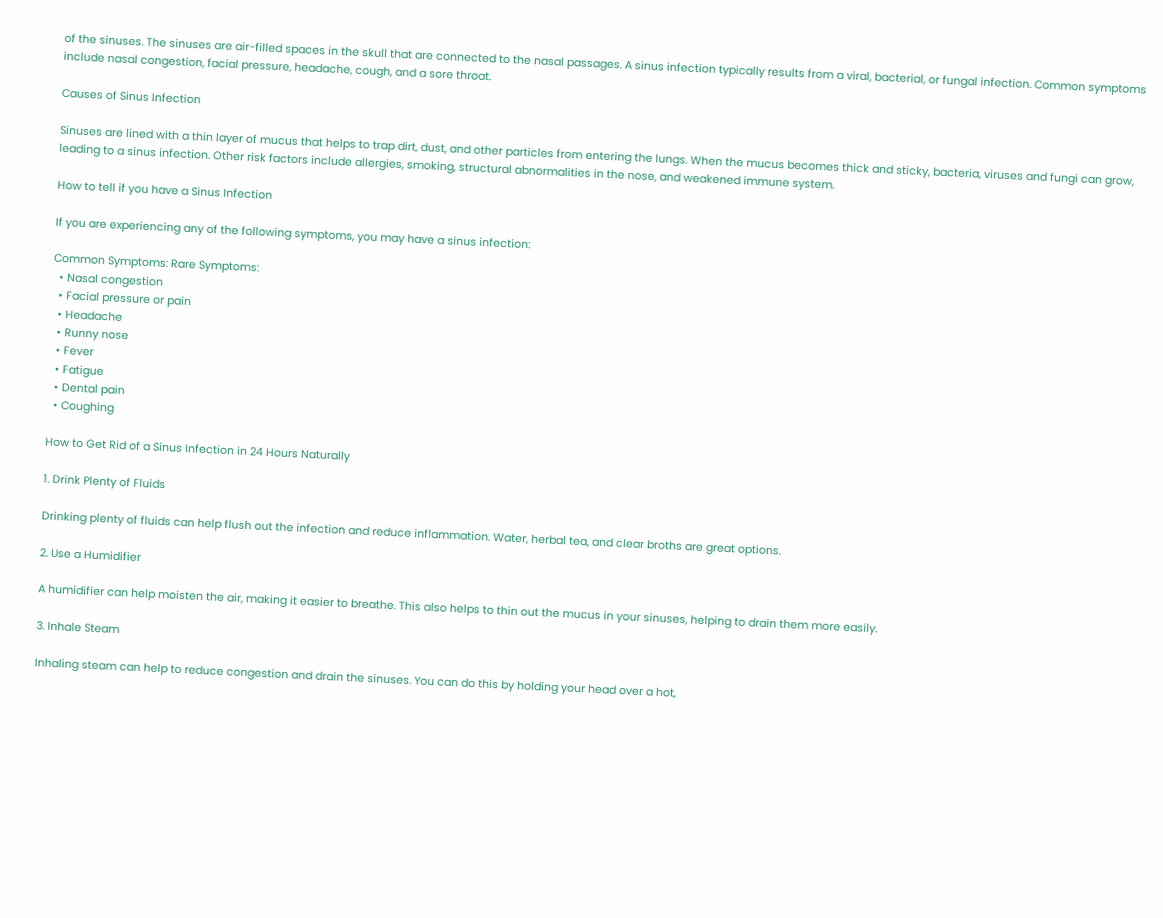of the sinuses. The sinuses are air-filled spaces in the skull that are connected to the nasal passages. A sinus infection typically results from a viral, bacterial, or fungal infection. Common symptoms include nasal congestion, facial pressure, headache, cough, and a sore throat.

Causes of Sinus Infection

Sinuses are lined with a thin layer of mucus that helps to trap dirt, dust, and other particles from entering the lungs. When the mucus becomes thick and sticky, bacteria, viruses and fungi can grow, leading to a sinus infection. Other risk factors include allergies, smoking, structural abnormalities in the nose, and weakened immune system.

How to tell if you have a Sinus Infection

If you are experiencing any of the following symptoms, you may have a sinus infection:

Common Symptoms: Rare Symptoms:
  • Nasal congestion
  • Facial pressure or pain
  • Headache
  • Runny nose
  • Fever
  • Fatigue
  • Dental pain
  • Coughing

How to Get Rid of a Sinus Infection in 24 Hours Naturally

1. Drink Plenty of Fluids

Drinking plenty of fluids can help flush out the infection and reduce inflammation. Water, herbal tea, and clear broths are great options.

2. Use a Humidifier

A humidifier can help moisten the air, making it easier to breathe. This also helps to thin out the mucus in your sinuses, helping to drain them more easily.

3. Inhale Steam

Inhaling steam can help to reduce congestion and drain the sinuses. You can do this by holding your head over a hot,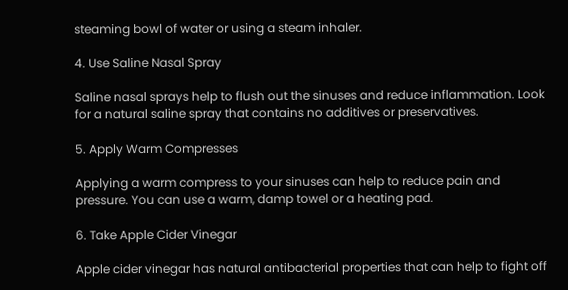steaming bowl of water or using a steam inhaler.

4. Use Saline Nasal Spray

Saline nasal sprays help to flush out the sinuses and reduce inflammation. Look for a natural saline spray that contains no additives or preservatives.

5. Apply Warm Compresses

Applying a warm compress to your sinuses can help to reduce pain and pressure. You can use a warm, damp towel or a heating pad.

6. Take Apple Cider Vinegar

Apple cider vinegar has natural antibacterial properties that can help to fight off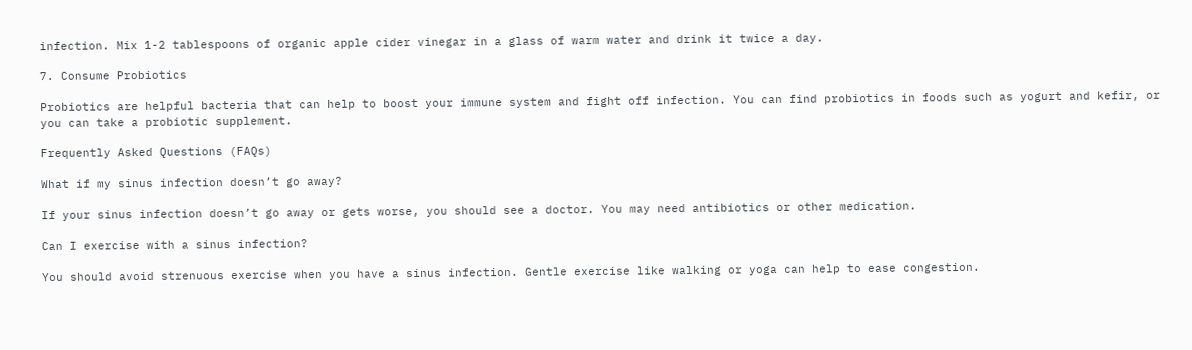infection. Mix 1-2 tablespoons of organic apple cider vinegar in a glass of warm water and drink it twice a day.

7. Consume Probiotics

Probiotics are helpful bacteria that can help to boost your immune system and fight off infection. You can find probiotics in foods such as yogurt and kefir, or you can take a probiotic supplement.

Frequently Asked Questions (FAQs)

What if my sinus infection doesn’t go away?

If your sinus infection doesn’t go away or gets worse, you should see a doctor. You may need antibiotics or other medication.

Can I exercise with a sinus infection?

You should avoid strenuous exercise when you have a sinus infection. Gentle exercise like walking or yoga can help to ease congestion.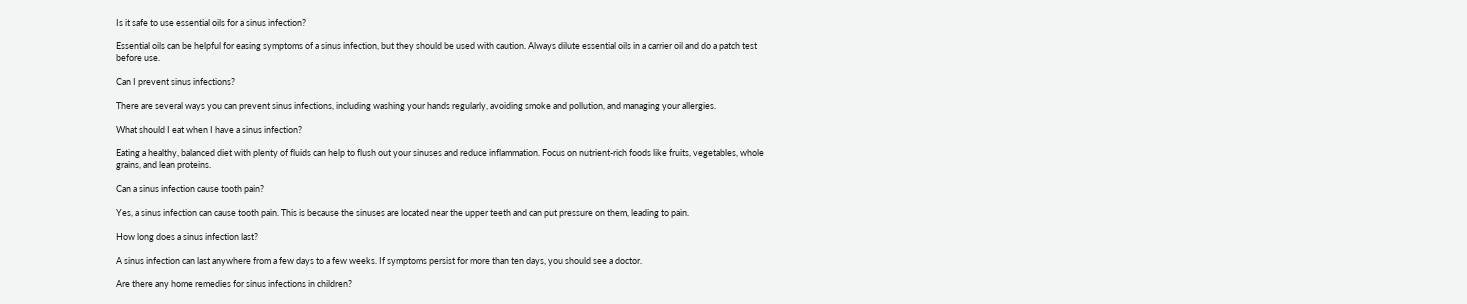Is it safe to use essential oils for a sinus infection?

Essential oils can be helpful for easing symptoms of a sinus infection, but they should be used with caution. Always dilute essential oils in a carrier oil and do a patch test before use.

Can I prevent sinus infections?

There are several ways you can prevent sinus infections, including washing your hands regularly, avoiding smoke and pollution, and managing your allergies.

What should I eat when I have a sinus infection?

Eating a healthy, balanced diet with plenty of fluids can help to flush out your sinuses and reduce inflammation. Focus on nutrient-rich foods like fruits, vegetables, whole grains, and lean proteins.

Can a sinus infection cause tooth pain?

Yes, a sinus infection can cause tooth pain. This is because the sinuses are located near the upper teeth and can put pressure on them, leading to pain.

How long does a sinus infection last?

A sinus infection can last anywhere from a few days to a few weeks. If symptoms persist for more than ten days, you should see a doctor.

Are there any home remedies for sinus infections in children?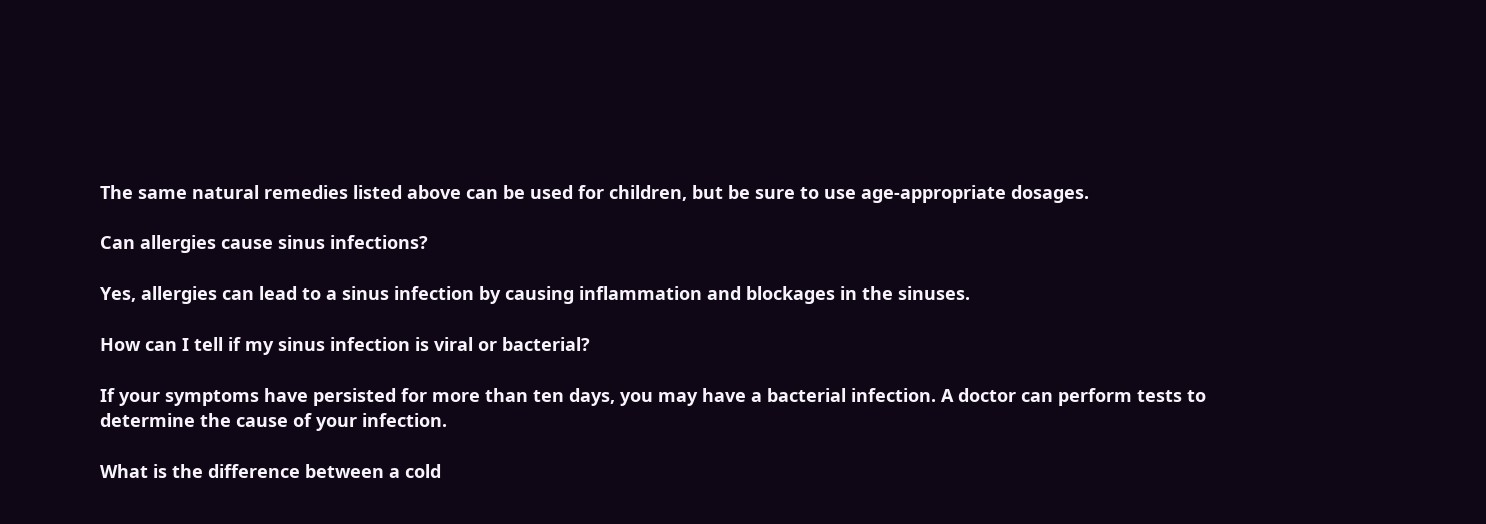The same natural remedies listed above can be used for children, but be sure to use age-appropriate dosages.

Can allergies cause sinus infections?

Yes, allergies can lead to a sinus infection by causing inflammation and blockages in the sinuses.

How can I tell if my sinus infection is viral or bacterial?

If your symptoms have persisted for more than ten days, you may have a bacterial infection. A doctor can perform tests to determine the cause of your infection.

What is the difference between a cold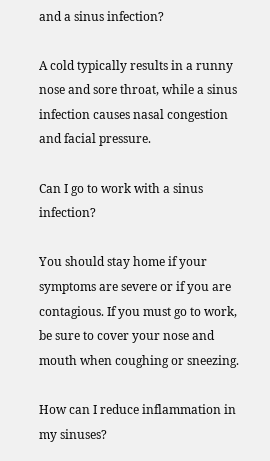and a sinus infection?

A cold typically results in a runny nose and sore throat, while a sinus infection causes nasal congestion and facial pressure.

Can I go to work with a sinus infection?

You should stay home if your symptoms are severe or if you are contagious. If you must go to work, be sure to cover your nose and mouth when coughing or sneezing.

How can I reduce inflammation in my sinuses?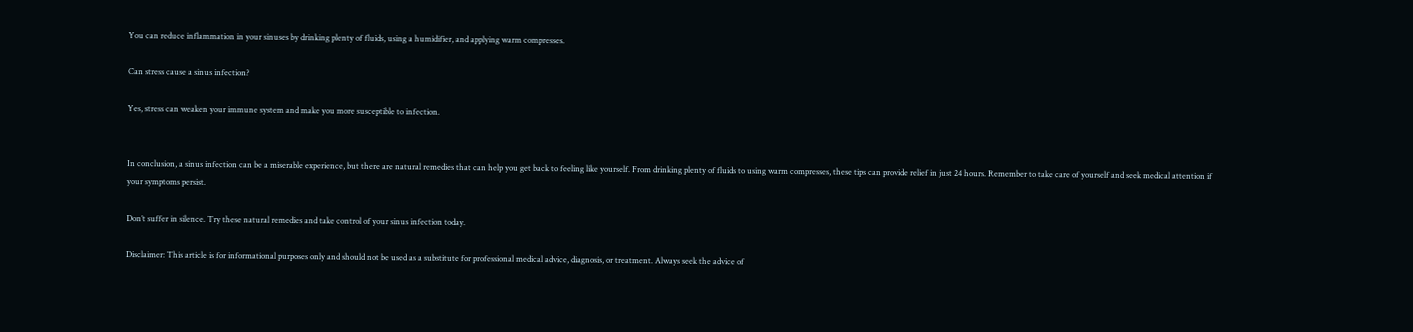You can reduce inflammation in your sinuses by drinking plenty of fluids, using a humidifier, and applying warm compresses.

Can stress cause a sinus infection?

Yes, stress can weaken your immune system and make you more susceptible to infection.


In conclusion, a sinus infection can be a miserable experience, but there are natural remedies that can help you get back to feeling like yourself. From drinking plenty of fluids to using warm compresses, these tips can provide relief in just 24 hours. Remember to take care of yourself and seek medical attention if your symptoms persist.

Don’t suffer in silence. Try these natural remedies and take control of your sinus infection today.

Disclaimer: This article is for informational purposes only and should not be used as a substitute for professional medical advice, diagnosis, or treatment. Always seek the advice of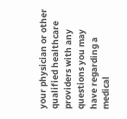your physician or other qualified healthcare providers with any questions you may have regarding a medical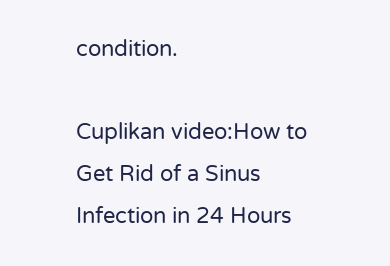condition.

Cuplikan video:How to Get Rid of a Sinus Infection in 24 Hours